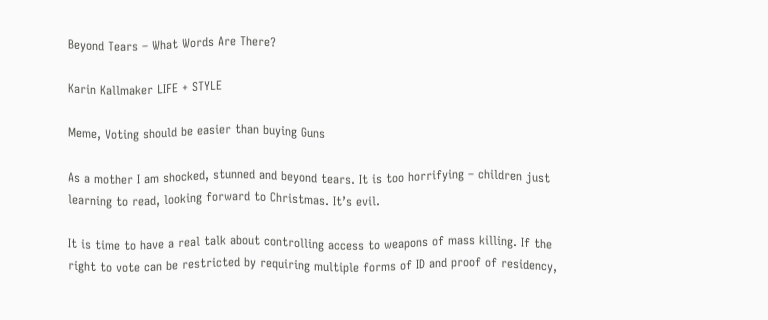Beyond Tears – What Words Are There?

Karin Kallmaker LIFE + STYLE

Meme, Voting should be easier than buying Guns

As a mother I am shocked, stunned and beyond tears. It is too horrifying – children just learning to read, looking forward to Christmas. It’s evil.

It is time to have a real talk about controlling access to weapons of mass killing. If the right to vote can be restricted by requiring multiple forms of ID and proof of residency,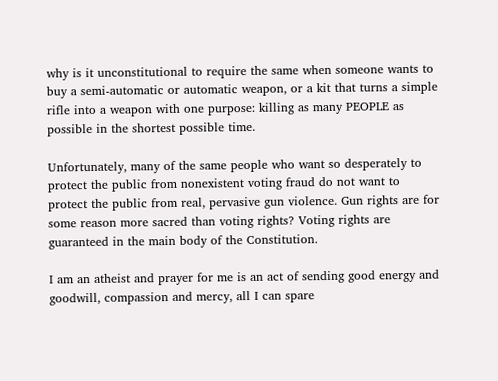why is it unconstitutional to require the same when someone wants to buy a semi-automatic or automatic weapon, or a kit that turns a simple rifle into a weapon with one purpose: killing as many PEOPLE as possible in the shortest possible time.

Unfortunately, many of the same people who want so desperately to protect the public from nonexistent voting fraud do not want to protect the public from real, pervasive gun violence. Gun rights are for some reason more sacred than voting rights? Voting rights are guaranteed in the main body of the Constitution.

I am an atheist and prayer for me is an act of sending good energy and goodwill, compassion and mercy, all I can spare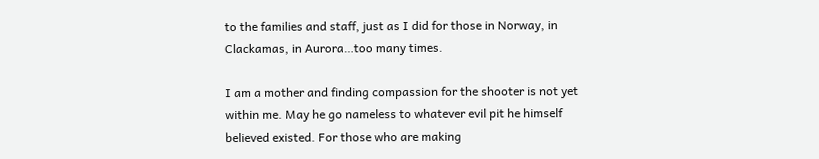to the families and staff, just as I did for those in Norway, in Clackamas, in Aurora…too many times.

I am a mother and finding compassion for the shooter is not yet within me. May he go nameless to whatever evil pit he himself believed existed. For those who are making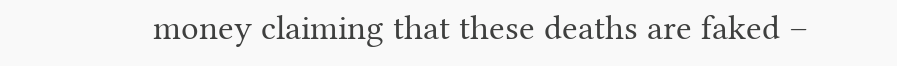money claiming that these deaths are faked –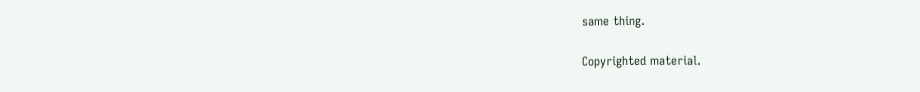same thing.

Copyrighted material.